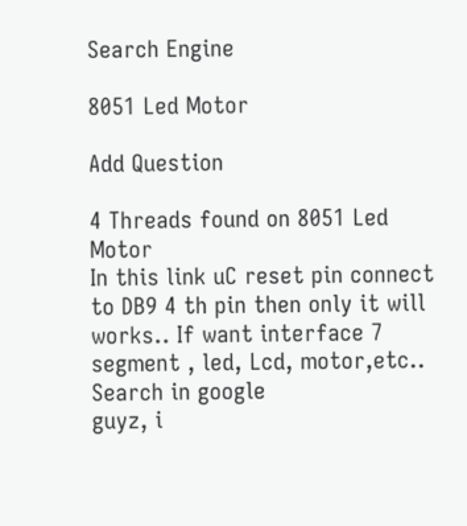Search Engine

8051 Led Motor

Add Question

4 Threads found on 8051 Led Motor
In this link uC reset pin connect to DB9 4 th pin then only it will works.. If want interface 7 segment , led, Lcd, motor,etc.. Search in google
guyz, i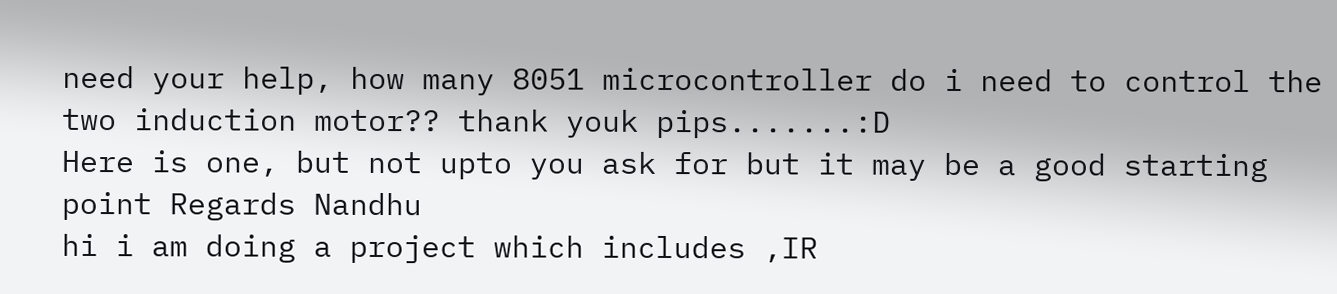need your help, how many 8051 microcontroller do i need to control the two induction motor?? thank youk pips.......:D
Here is one, but not upto you ask for but it may be a good starting point Regards Nandhu
hi i am doing a project which includes ,IR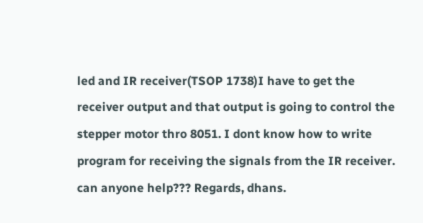led and IR receiver(TSOP 1738)I have to get the receiver output and that output is going to control the stepper motor thro 8051. I dont know how to write program for receiving the signals from the IR receiver. can anyone help??? Regards, dhans.